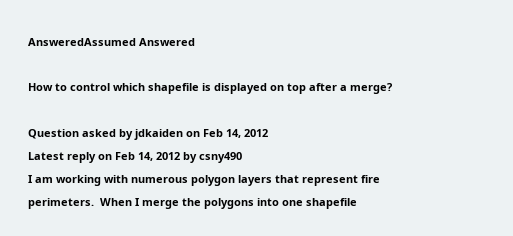AnsweredAssumed Answered

How to control which shapefile is displayed on top after a merge?

Question asked by jdkaiden on Feb 14, 2012
Latest reply on Feb 14, 2012 by csny490
I am working with numerous polygon layers that represent fire perimeters.  When I merge the polygons into one shapefile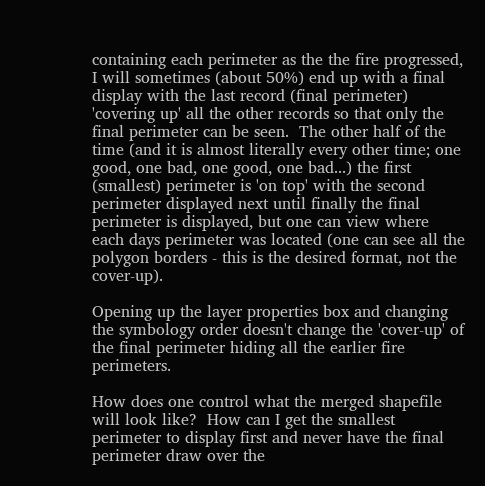containing each perimeter as the the fire progressed, I will sometimes (about 50%) end up with a final display with the last record (final perimeter) 'covering up' all the other records so that only the final perimeter can be seen.  The other half of the time (and it is almost literally every other time; one good, one bad, one good, one bad...) the first (smallest) perimeter is 'on top' with the second perimeter displayed next until finally the final perimeter is displayed, but one can view where each days perimeter was located (one can see all the polygon borders - this is the desired format, not the cover-up).

Opening up the layer properties box and changing the symbology order doesn't change the 'cover-up' of the final perimeter hiding all the earlier fire perimeters.

How does one control what the merged shapefile will look like?  How can I get the smallest perimeter to display first and never have the final perimeter draw over the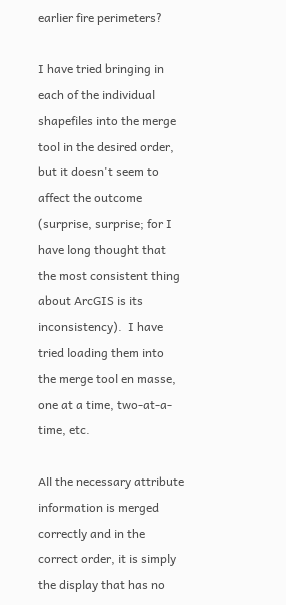earlier fire perimeters?

I have tried bringing in each of the individual shapefiles into the merge tool in the desired order, but it doesn't seem to affect the outcome (surprise, surprise; for I have long thought that the most consistent thing about ArcGIS is its inconsistency).  I have tried loading them into the merge tool en masse, one at a time, two-at-a-time, etc.

All the necessary attribute information is merged correctly and in the correct order, it is simply the display that has no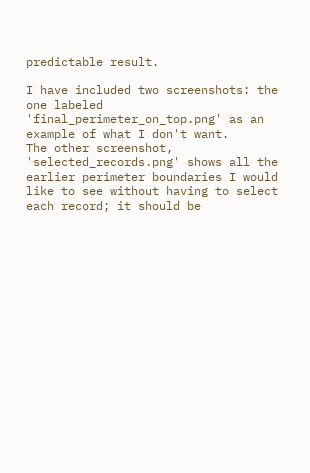predictable result.

I have included two screenshots: the one labeled 'final_perimeter_on_top.png' as an example of what I don't want.
The other screenshot, 'selected_records.png' shows all the earlier perimeter boundaries I would like to see without having to select each record; it should be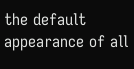the default appearance of all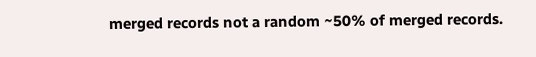merged records not a random ~50% of merged records.